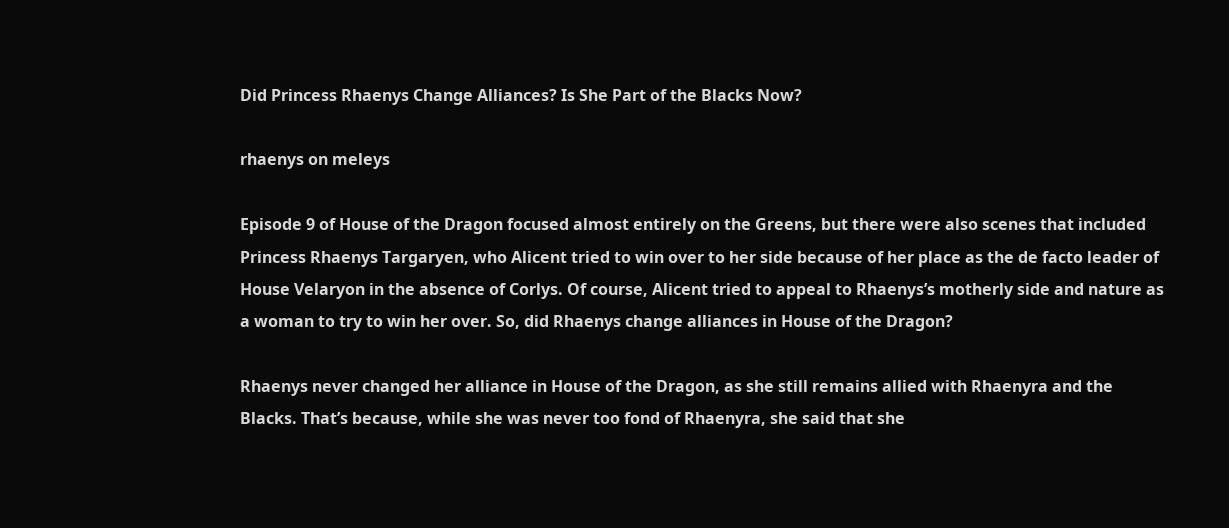Did Princess Rhaenys Change Alliances? Is She Part of the Blacks Now?

rhaenys on meleys

Episode 9 of House of the Dragon focused almost entirely on the Greens, but there were also scenes that included Princess Rhaenys Targaryen, who Alicent tried to win over to her side because of her place as the de facto leader of House Velaryon in the absence of Corlys. Of course, Alicent tried to appeal to Rhaenys’s motherly side and nature as a woman to try to win her over. So, did Rhaenys change alliances in House of the Dragon?

Rhaenys never changed her alliance in House of the Dragon, as she still remains allied with Rhaenyra and the Blacks. That’s because, while she was never too fond of Rhaenyra, she said that she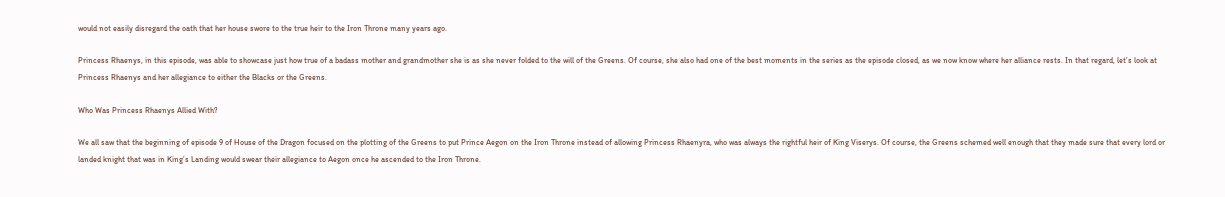would not easily disregard the oath that her house swore to the true heir to the Iron Throne many years ago.

Princess Rhaenys, in this episode, was able to showcase just how true of a badass mother and grandmother she is as she never folded to the will of the Greens. Of course, she also had one of the best moments in the series as the episode closed, as we now know where her alliance rests. In that regard, let’s look at Princess Rhaenys and her allegiance to either the Blacks or the Greens.

Who Was Princess Rhaenys Allied With?

We all saw that the beginning of episode 9 of House of the Dragon focused on the plotting of the Greens to put Prince Aegon on the Iron Throne instead of allowing Princess Rhaenyra, who was always the rightful heir of King Viserys. Of course, the Greens schemed well enough that they made sure that every lord or landed knight that was in King’s Landing would swear their allegiance to Aegon once he ascended to the Iron Throne.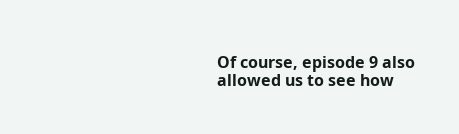Of course, episode 9 also allowed us to see how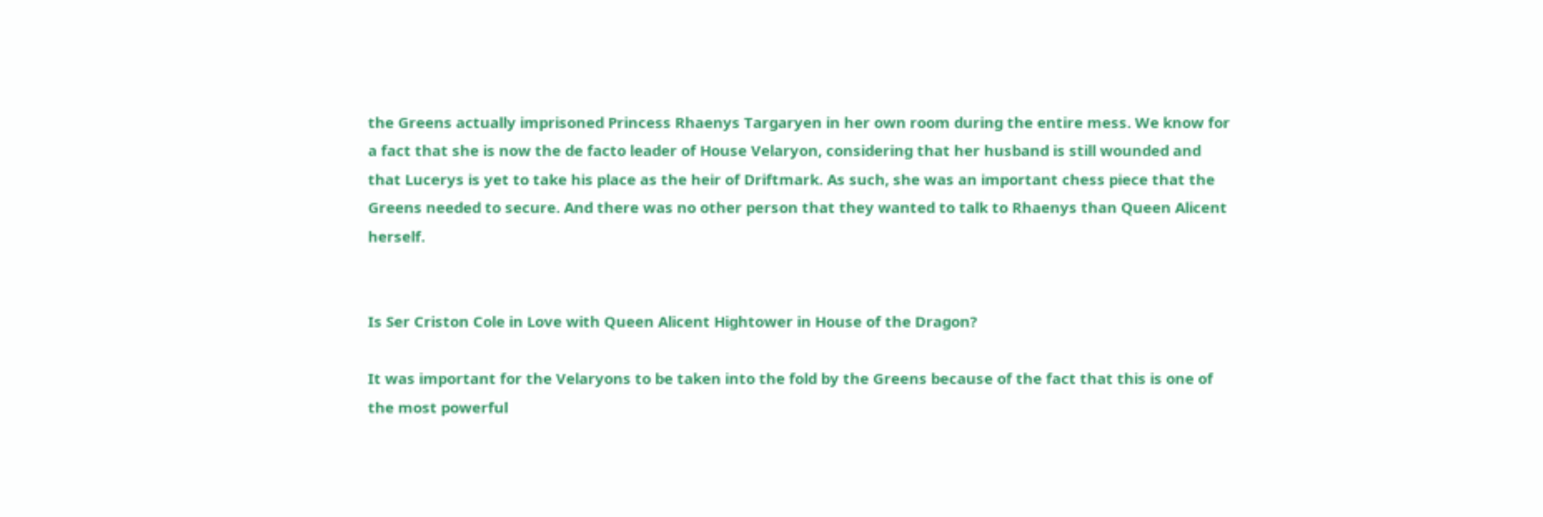the Greens actually imprisoned Princess Rhaenys Targaryen in her own room during the entire mess. We know for a fact that she is now the de facto leader of House Velaryon, considering that her husband is still wounded and that Lucerys is yet to take his place as the heir of Driftmark. As such, she was an important chess piece that the Greens needed to secure. And there was no other person that they wanted to talk to Rhaenys than Queen Alicent herself.


Is Ser Criston Cole in Love with Queen Alicent Hightower in House of the Dragon?

It was important for the Velaryons to be taken into the fold by the Greens because of the fact that this is one of the most powerful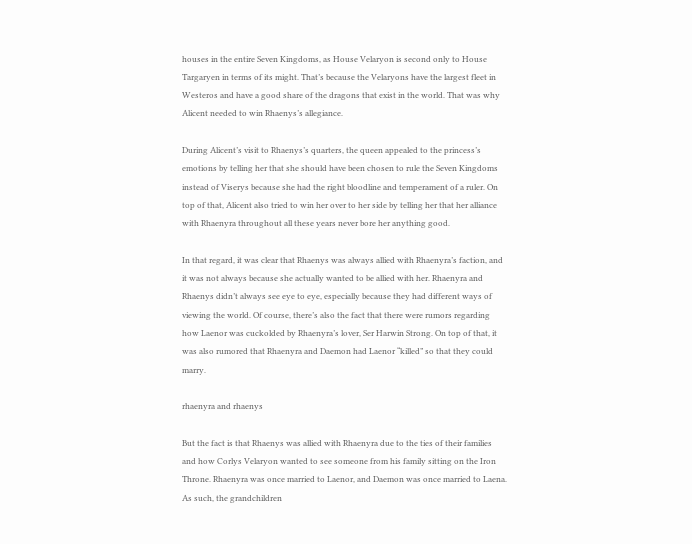houses in the entire Seven Kingdoms, as House Velaryon is second only to House Targaryen in terms of its might. That’s because the Velaryons have the largest fleet in Westeros and have a good share of the dragons that exist in the world. That was why Alicent needed to win Rhaenys’s allegiance.

During Alicent’s visit to Rhaenys’s quarters, the queen appealed to the princess’s emotions by telling her that she should have been chosen to rule the Seven Kingdoms instead of Viserys because she had the right bloodline and temperament of a ruler. On top of that, Alicent also tried to win her over to her side by telling her that her alliance with Rhaenyra throughout all these years never bore her anything good.

In that regard, it was clear that Rhaenys was always allied with Rhaenyra’s faction, and it was not always because she actually wanted to be allied with her. Rhaenyra and Rhaenys didn’t always see eye to eye, especially because they had different ways of viewing the world. Of course, there’s also the fact that there were rumors regarding how Laenor was cuckolded by Rhaenyra’s lover, Ser Harwin Strong. On top of that, it was also rumored that Rhaenyra and Daemon had Laenor “killed” so that they could marry.

rhaenyra and rhaenys

But the fact is that Rhaenys was allied with Rhaenyra due to the ties of their families and how Corlys Velaryon wanted to see someone from his family sitting on the Iron Throne. Rhaenyra was once married to Laenor, and Daemon was once married to Laena. As such, the grandchildren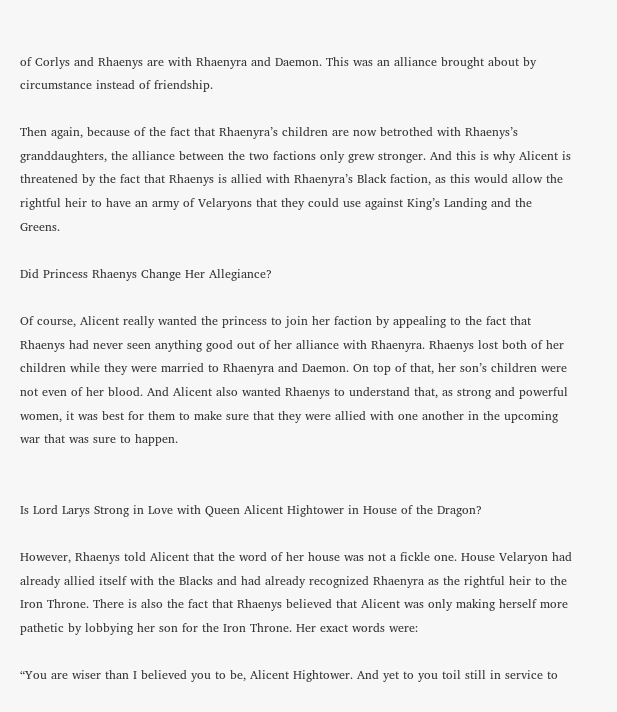of Corlys and Rhaenys are with Rhaenyra and Daemon. This was an alliance brought about by circumstance instead of friendship.

Then again, because of the fact that Rhaenyra’s children are now betrothed with Rhaenys’s granddaughters, the alliance between the two factions only grew stronger. And this is why Alicent is threatened by the fact that Rhaenys is allied with Rhaenyra’s Black faction, as this would allow the rightful heir to have an army of Velaryons that they could use against King’s Landing and the Greens.

Did Princess Rhaenys Change Her Allegiance?

Of course, Alicent really wanted the princess to join her faction by appealing to the fact that Rhaenys had never seen anything good out of her alliance with Rhaenyra. Rhaenys lost both of her children while they were married to Rhaenyra and Daemon. On top of that, her son’s children were not even of her blood. And Alicent also wanted Rhaenys to understand that, as strong and powerful women, it was best for them to make sure that they were allied with one another in the upcoming war that was sure to happen.


Is Lord Larys Strong in Love with Queen Alicent Hightower in House of the Dragon?

However, Rhaenys told Alicent that the word of her house was not a fickle one. House Velaryon had already allied itself with the Blacks and had already recognized Rhaenyra as the rightful heir to the Iron Throne. There is also the fact that Rhaenys believed that Alicent was only making herself more pathetic by lobbying her son for the Iron Throne. Her exact words were:

“You are wiser than I believed you to be, Alicent Hightower. And yet to you toil still in service to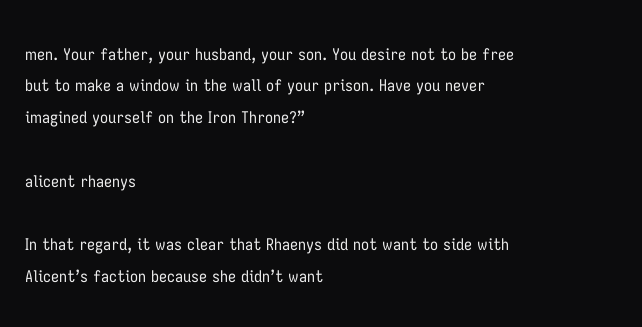men. Your father, your husband, your son. You desire not to be free but to make a window in the wall of your prison. Have you never imagined yourself on the Iron Throne?”

alicent rhaenys

In that regard, it was clear that Rhaenys did not want to side with Alicent’s faction because she didn’t want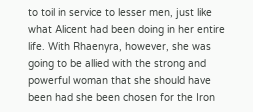to toil in service to lesser men, just like what Alicent had been doing in her entire life. With Rhaenyra, however, she was going to be allied with the strong and powerful woman that she should have been had she been chosen for the Iron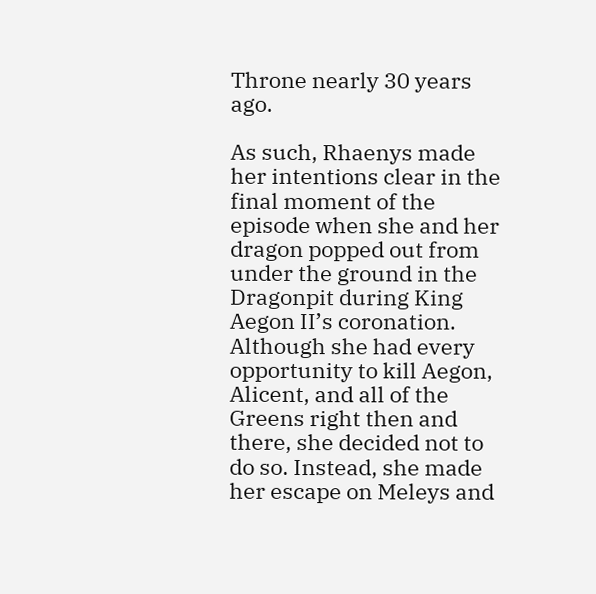Throne nearly 30 years ago.

As such, Rhaenys made her intentions clear in the final moment of the episode when she and her dragon popped out from under the ground in the Dragonpit during King Aegon II’s coronation. Although she had every opportunity to kill Aegon, Alicent, and all of the Greens right then and there, she decided not to do so. Instead, she made her escape on Meleys and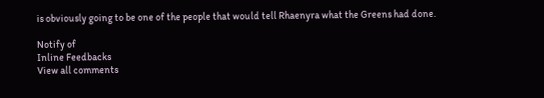is obviously going to be one of the people that would tell Rhaenyra what the Greens had done.

Notify of
Inline Feedbacks
View all comments